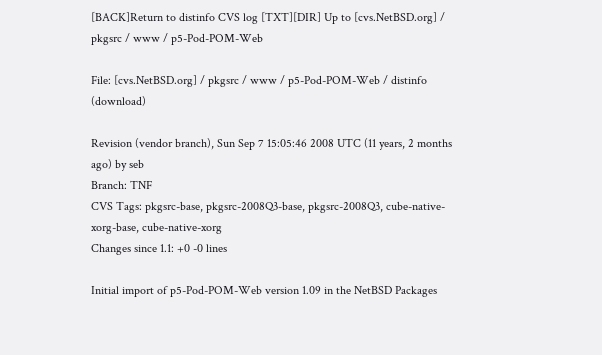[BACK]Return to distinfo CVS log [TXT][DIR] Up to [cvs.NetBSD.org] / pkgsrc / www / p5-Pod-POM-Web

File: [cvs.NetBSD.org] / pkgsrc / www / p5-Pod-POM-Web / distinfo (download)

Revision (vendor branch), Sun Sep 7 15:05:46 2008 UTC (11 years, 2 months ago) by seb
Branch: TNF
CVS Tags: pkgsrc-base, pkgsrc-2008Q3-base, pkgsrc-2008Q3, cube-native-xorg-base, cube-native-xorg
Changes since 1.1: +0 -0 lines

Initial import of p5-Pod-POM-Web version 1.09 in the NetBSD Packages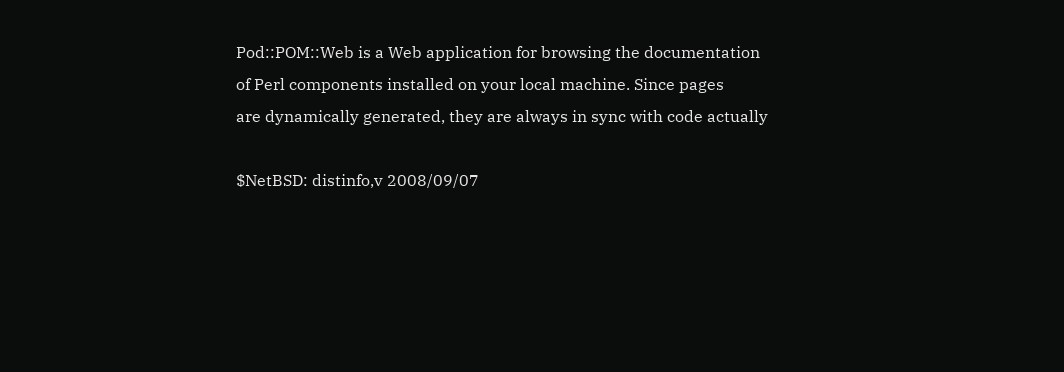Pod::POM::Web is a Web application for browsing the documentation
of Perl components installed on your local machine. Since pages
are dynamically generated, they are always in sync with code actually

$NetBSD: distinfo,v 2008/09/07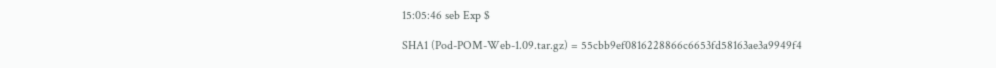15:05:46 seb Exp $

SHA1 (Pod-POM-Web-1.09.tar.gz) = 55cbb9ef0816228866c6653fd58163ae3a9949f4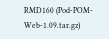RMD160 (Pod-POM-Web-1.09.tar.gz)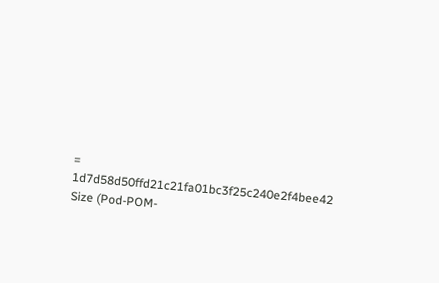= 1d7d58d50ffd21c21fa01bc3f25c240e2f4bee42
Size (Pod-POM-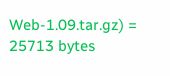Web-1.09.tar.gz) = 25713 bytes